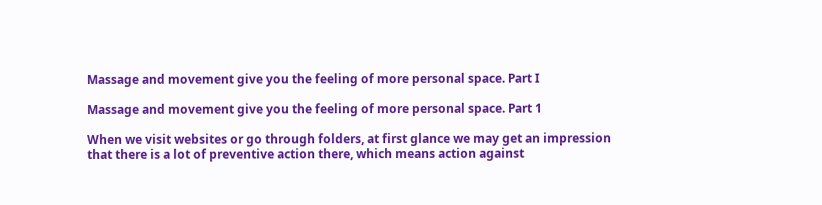Massage and movement give you the feeling of more personal space. Part I

Massage and movement give you the feeling of more personal space. Part 1

When we visit websites or go through folders, at first glance we may get an impression that there is a lot of preventive action there, which means action against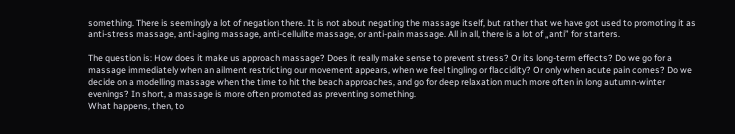something. There is seemingly a lot of negation there. It is not about negating the massage itself, but rather that we have got used to promoting it as anti-stress massage, anti-aging massage, anti-cellulite massage, or anti-pain massage. All in all, there is a lot of „anti” for starters.

The question is: How does it make us approach massage? Does it really make sense to prevent stress? Or its long-term effects? Do we go for a massage immediately when an ailment restricting our movement appears, when we feel tingling or flaccidity? Or only when acute pain comes? Do we decide on a modelling massage when the time to hit the beach approaches, and go for deep relaxation much more often in long autumn-winter evenings? In short, a massage is more often promoted as preventing something.
What happens, then, to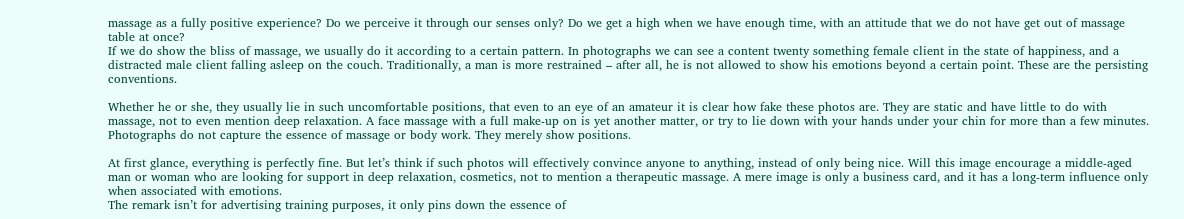massage as a fully positive experience? Do we perceive it through our senses only? Do we get a high when we have enough time, with an attitude that we do not have get out of massage table at once?
If we do show the bliss of massage, we usually do it according to a certain pattern. In photographs we can see a content twenty something female client in the state of happiness, and a distracted male client falling asleep on the couch. Traditionally, a man is more restrained – after all, he is not allowed to show his emotions beyond a certain point. These are the persisting conventions.

Whether he or she, they usually lie in such uncomfortable positions, that even to an eye of an amateur it is clear how fake these photos are. They are static and have little to do with massage, not to even mention deep relaxation. A face massage with a full make-up on is yet another matter, or try to lie down with your hands under your chin for more than a few minutes. Photographs do not capture the essence of massage or body work. They merely show positions.

At first glance, everything is perfectly fine. But let’s think if such photos will effectively convince anyone to anything, instead of only being nice. Will this image encourage a middle-aged man or woman who are looking for support in deep relaxation, cosmetics, not to mention a therapeutic massage. A mere image is only a business card, and it has a long-term influence only when associated with emotions.
The remark isn’t for advertising training purposes, it only pins down the essence of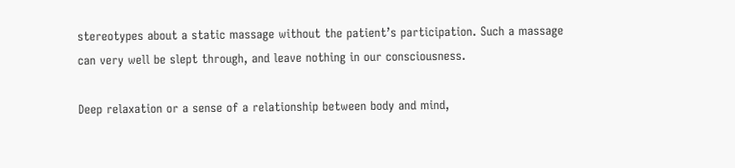stereotypes about a static massage without the patient’s participation. Such a massage can very well be slept through, and leave nothing in our consciousness.

Deep relaxation or a sense of a relationship between body and mind,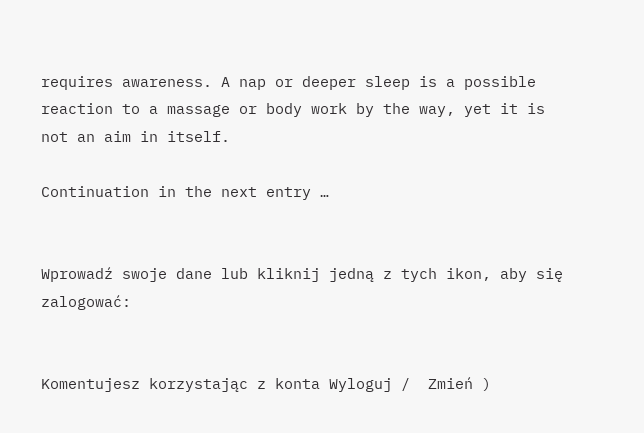requires awareness. A nap or deeper sleep is a possible reaction to a massage or body work by the way, yet it is not an aim in itself.

Continuation in the next entry …


Wprowadź swoje dane lub kliknij jedną z tych ikon, aby się zalogować:


Komentujesz korzystając z konta Wyloguj /  Zmień )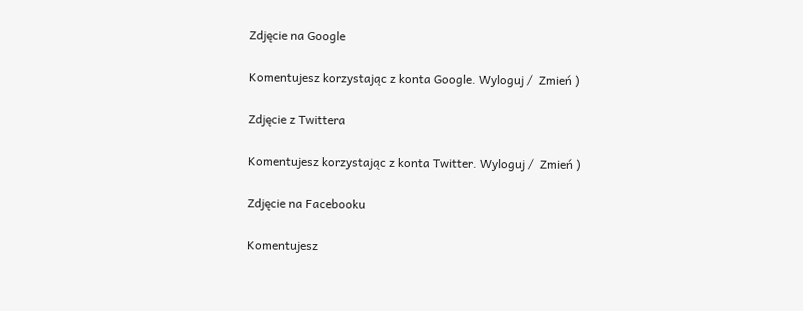Zdjęcie na Google

Komentujesz korzystając z konta Google. Wyloguj /  Zmień )

Zdjęcie z Twittera

Komentujesz korzystając z konta Twitter. Wyloguj /  Zmień )

Zdjęcie na Facebooku

Komentujesz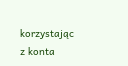korzystając z konta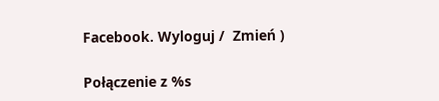Facebook. Wyloguj /  Zmień )

Połączenie z %s